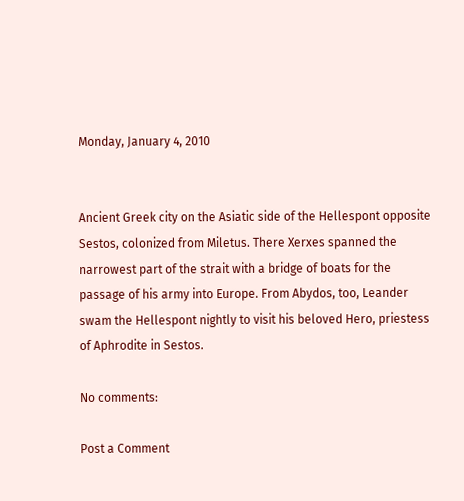Monday, January 4, 2010


Ancient Greek city on the Asiatic side of the Hellespont opposite Sestos, colonized from Miletus. There Xerxes spanned the narrowest part of the strait with a bridge of boats for the passage of his army into Europe. From Abydos, too, Leander swam the Hellespont nightly to visit his beloved Hero, priestess of Aphrodite in Sestos.

No comments:

Post a Comment